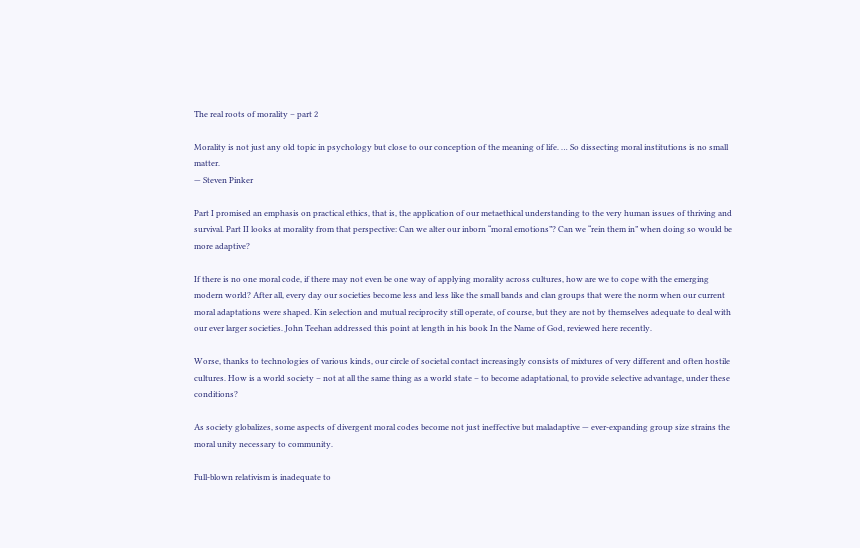The real roots of morality – part 2

Morality is not just any old topic in psychology but close to our conception of the meaning of life. … So dissecting moral institutions is no small matter.
— Steven Pinker

Part I promised an emphasis on practical ethics, that is, the application of our metaethical understanding to the very human issues of thriving and survival. Part II looks at morality from that perspective: Can we alter our inborn “moral emotions”? Can we “rein them in” when doing so would be more adaptive?

If there is no one moral code, if there may not even be one way of applying morality across cultures, how are we to cope with the emerging modern world? After all, every day our societies become less and less like the small bands and clan groups that were the norm when our current moral adaptations were shaped. Kin selection and mutual reciprocity still operate, of course, but they are not by themselves adequate to deal with our ever larger societies. John Teehan addressed this point at length in his book In the Name of God, reviewed here recently.

Worse, thanks to technologies of various kinds, our circle of societal contact increasingly consists of mixtures of very different and often hostile cultures. How is a world society – not at all the same thing as a world state – to become adaptational, to provide selective advantage, under these conditions?

As society globalizes, some aspects of divergent moral codes become not just ineffective but maladaptive — ever-expanding group size strains the moral unity necessary to community.

Full-blown relativism is inadequate to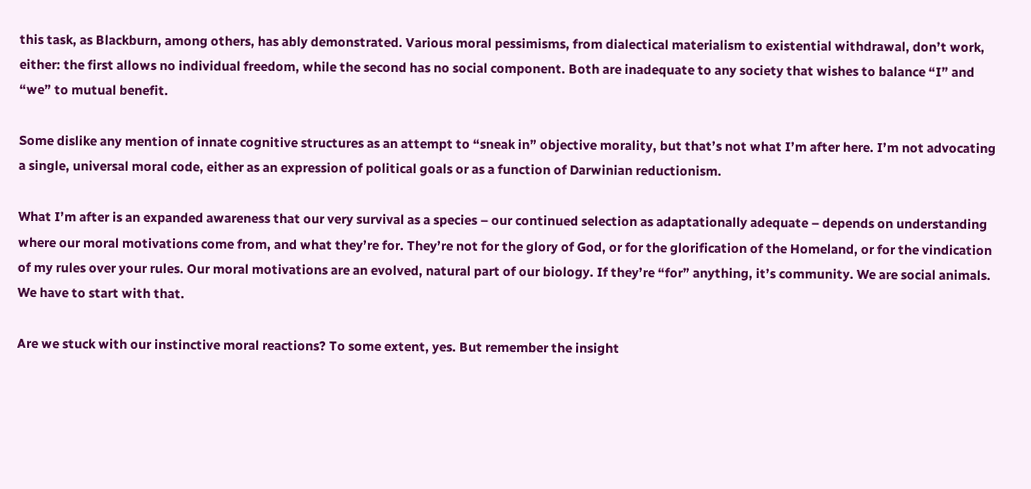this task, as Blackburn, among others, has ably demonstrated. Various moral pessimisms, from dialectical materialism to existential withdrawal, don’t work, either: the first allows no individual freedom, while the second has no social component. Both are inadequate to any society that wishes to balance “I” and “we” to mutual benefit.

Some dislike any mention of innate cognitive structures as an attempt to “sneak in” objective morality, but that’s not what I’m after here. I’m not advocating a single, universal moral code, either as an expression of political goals or as a function of Darwinian reductionism.

What I’m after is an expanded awareness that our very survival as a species – our continued selection as adaptationally adequate – depends on understanding where our moral motivations come from, and what they’re for. They’re not for the glory of God, or for the glorification of the Homeland, or for the vindication of my rules over your rules. Our moral motivations are an evolved, natural part of our biology. If they’re “for” anything, it’s community. We are social animals. We have to start with that.

Are we stuck with our instinctive moral reactions? To some extent, yes. But remember the insight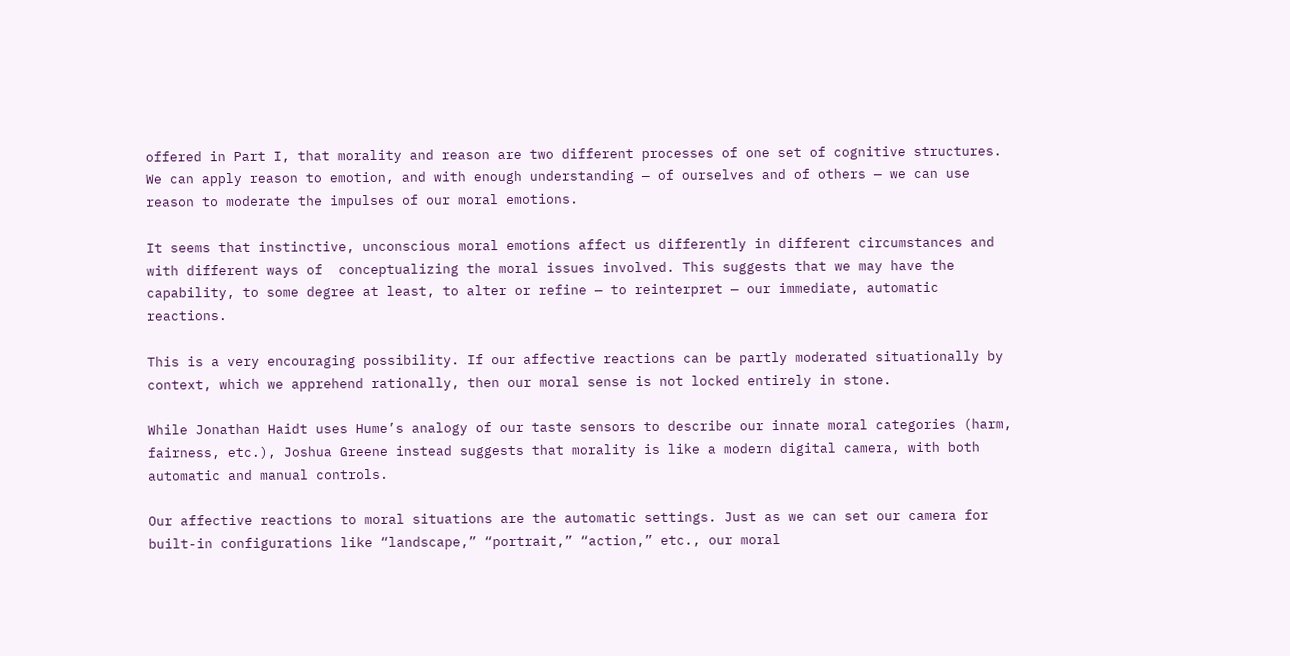offered in Part I, that morality and reason are two different processes of one set of cognitive structures. We can apply reason to emotion, and with enough understanding — of ourselves and of others — we can use reason to moderate the impulses of our moral emotions.

It seems that instinctive, unconscious moral emotions affect us differently in different circumstances and with different ways of  conceptualizing the moral issues involved. This suggests that we may have the capability, to some degree at least, to alter or refine — to reinterpret — our immediate, automatic reactions.

This is a very encouraging possibility. If our affective reactions can be partly moderated situationally by context, which we apprehend rationally, then our moral sense is not locked entirely in stone.

While Jonathan Haidt uses Hume’s analogy of our taste sensors to describe our innate moral categories (harm, fairness, etc.), Joshua Greene instead suggests that morality is like a modern digital camera, with both automatic and manual controls.

Our affective reactions to moral situations are the automatic settings. Just as we can set our camera for built-in configurations like “landscape,” “portrait,” “action,” etc., our moral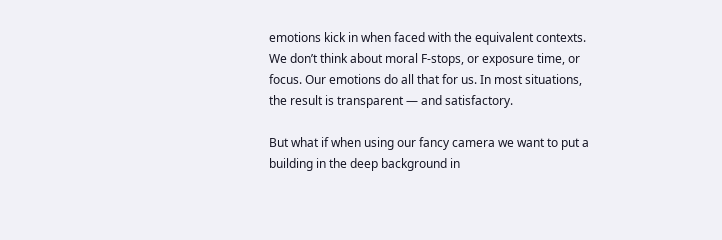emotions kick in when faced with the equivalent contexts. We don’t think about moral F-stops, or exposure time, or focus. Our emotions do all that for us. In most situations, the result is transparent — and satisfactory.

But what if when using our fancy camera we want to put a building in the deep background in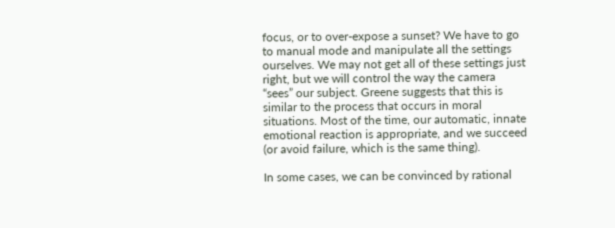focus, or to over-expose a sunset? We have to go to manual mode and manipulate all the settings ourselves. We may not get all of these settings just right, but we will control the way the camera “sees” our subject. Greene suggests that this is similar to the process that occurs in moral situations. Most of the time, our automatic, innate emotional reaction is appropriate, and we succeed (or avoid failure, which is the same thing).

In some cases, we can be convinced by rational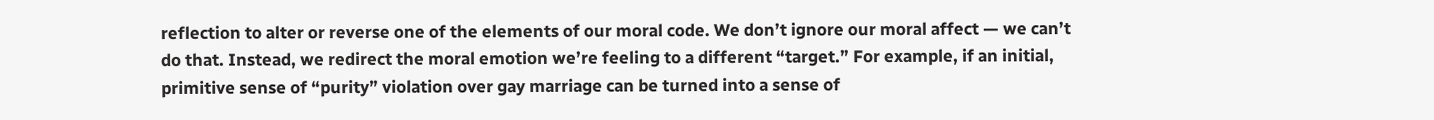reflection to alter or reverse one of the elements of our moral code. We don’t ignore our moral affect — we can’t do that. Instead, we redirect the moral emotion we’re feeling to a different “target.” For example, if an initial, primitive sense of “purity” violation over gay marriage can be turned into a sense of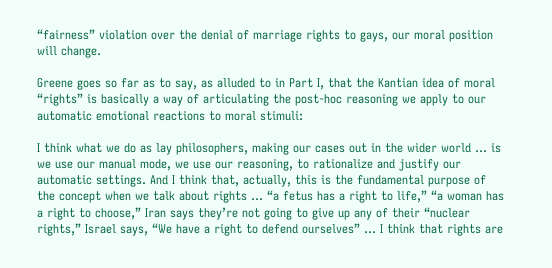“fairness” violation over the denial of marriage rights to gays, our moral position will change.

Greene goes so far as to say, as alluded to in Part I, that the Kantian idea of moral “rights” is basically a way of articulating the post-hoc reasoning we apply to our automatic emotional reactions to moral stimuli:

I think what we do as lay philosophers, making our cases out in the wider world … is we use our manual mode, we use our reasoning, to rationalize and justify our automatic settings. And I think that, actually, this is the fundamental purpose of the concept when we talk about rights … “a fetus has a right to life,” “a woman has a right to choose,” Iran says they’re not going to give up any of their “nuclear rights,” Israel says, “We have a right to defend ourselves” … I think that rights are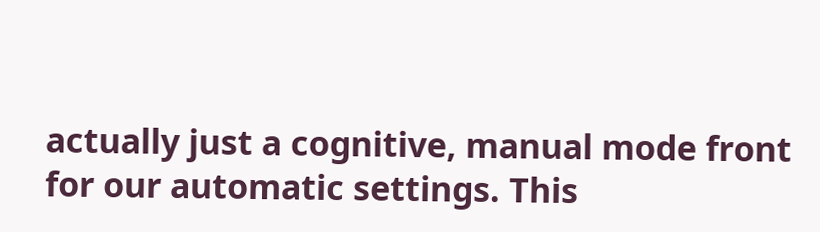actually just a cognitive, manual mode front for our automatic settings. This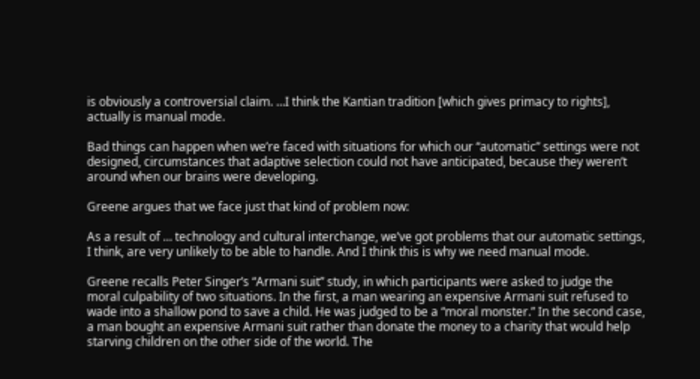is obviously a controversial claim. …I think the Kantian tradition [which gives primacy to rights], actually is manual mode.

Bad things can happen when we’re faced with situations for which our “automatic” settings were not designed, circumstances that adaptive selection could not have anticipated, because they weren’t around when our brains were developing.

Greene argues that we face just that kind of problem now:

As a result of … technology and cultural interchange, we’ve got problems that our automatic settings, I think, are very unlikely to be able to handle. And I think this is why we need manual mode.

Greene recalls Peter Singer’s “Armani suit” study, in which participants were asked to judge the moral culpability of two situations. In the first, a man wearing an expensive Armani suit refused to wade into a shallow pond to save a child. He was judged to be a “moral monster.” In the second case, a man bought an expensive Armani suit rather than donate the money to a charity that would help starving children on the other side of the world. The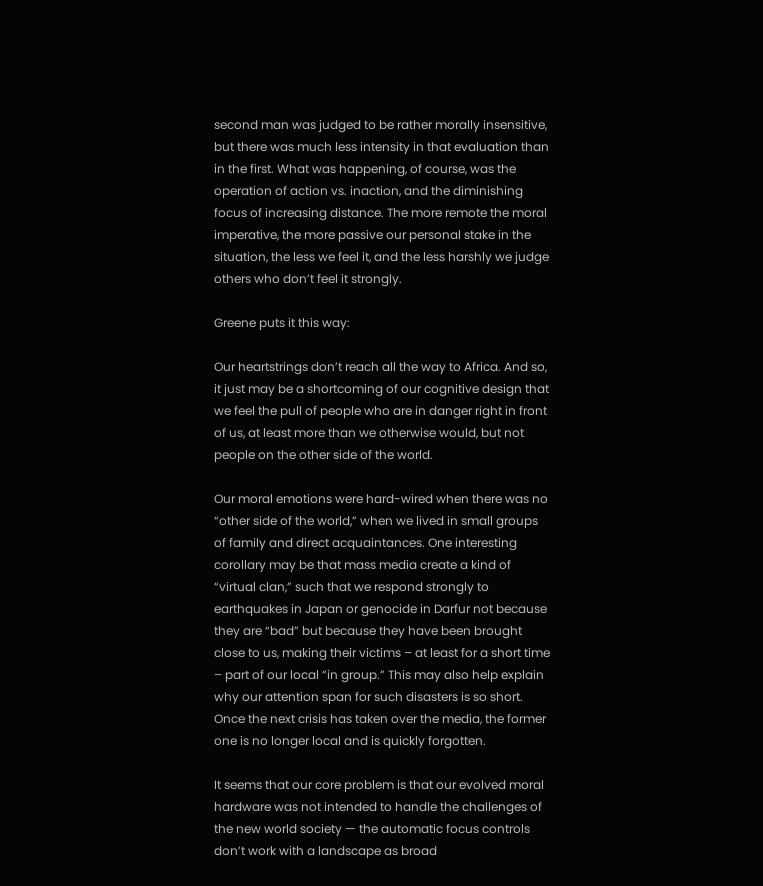second man was judged to be rather morally insensitive, but there was much less intensity in that evaluation than in the first. What was happening, of course, was the operation of action vs. inaction, and the diminishing focus of increasing distance. The more remote the moral imperative, the more passive our personal stake in the situation, the less we feel it, and the less harshly we judge others who don’t feel it strongly.

Greene puts it this way:

Our heartstrings don’t reach all the way to Africa. And so, it just may be a shortcoming of our cognitive design that we feel the pull of people who are in danger right in front of us, at least more than we otherwise would, but not people on the other side of the world.

Our moral emotions were hard-wired when there was no “other side of the world,” when we lived in small groups of family and direct acquaintances. One interesting corollary may be that mass media create a kind of “virtual clan,” such that we respond strongly to earthquakes in Japan or genocide in Darfur not because they are “bad” but because they have been brought close to us, making their victims – at least for a short time – part of our local “in group.” This may also help explain why our attention span for such disasters is so short. Once the next crisis has taken over the media, the former one is no longer local and is quickly forgotten.

It seems that our core problem is that our evolved moral hardware was not intended to handle the challenges of the new world society — the automatic focus controls don’t work with a landscape as broad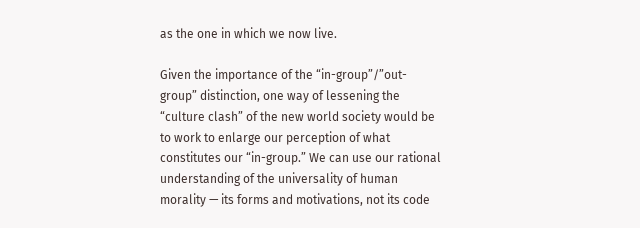as the one in which we now live.

Given the importance of the “in-group”/”out-group” distinction, one way of lessening the “culture clash” of the new world society would be to work to enlarge our perception of what constitutes our “in-group.” We can use our rational understanding of the universality of human morality — its forms and motivations, not its code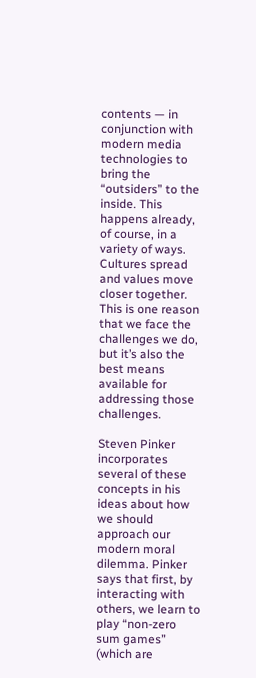contents — in conjunction with modern media technologies to bring the “outsiders” to the inside. This happens already, of course, in a variety of ways. Cultures spread and values move closer together. This is one reason that we face the challenges we do, but it’s also the best means available for addressing those challenges.

Steven Pinker incorporates several of these concepts in his ideas about how we should approach our modern moral dilemma. Pinker says that first, by interacting with others, we learn to play “non-zero sum games” (which are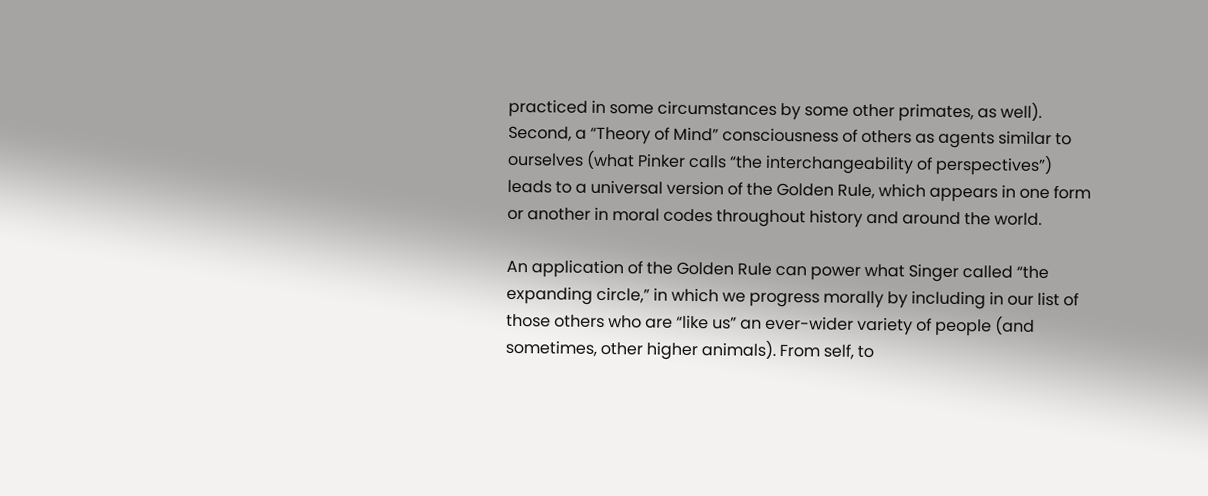practiced in some circumstances by some other primates, as well). Second, a “Theory of Mind” consciousness of others as agents similar to ourselves (what Pinker calls “the interchangeability of perspectives”) leads to a universal version of the Golden Rule, which appears in one form or another in moral codes throughout history and around the world.

An application of the Golden Rule can power what Singer called “the expanding circle,” in which we progress morally by including in our list of those others who are “like us” an ever-wider variety of people (and sometimes, other higher animals). From self, to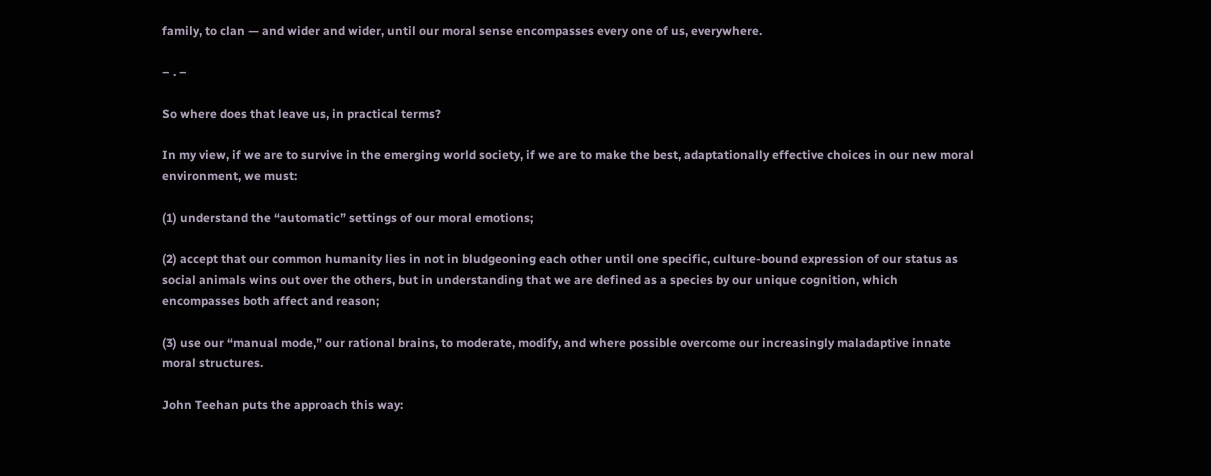family, to clan — and wider and wider, until our moral sense encompasses every one of us, everywhere.

– . –

So where does that leave us, in practical terms?

In my view, if we are to survive in the emerging world society, if we are to make the best, adaptationally effective choices in our new moral environment, we must:

(1) understand the “automatic” settings of our moral emotions;

(2) accept that our common humanity lies in not in bludgeoning each other until one specific, culture-bound expression of our status as social animals wins out over the others, but in understanding that we are defined as a species by our unique cognition, which encompasses both affect and reason;

(3) use our “manual mode,” our rational brains, to moderate, modify, and where possible overcome our increasingly maladaptive innate moral structures.

John Teehan puts the approach this way: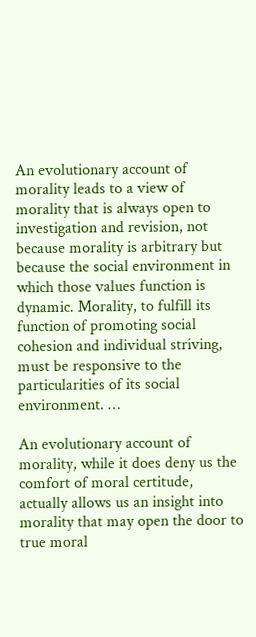An evolutionary account of morality leads to a view of morality that is always open to investigation and revision, not because morality is arbitrary but because the social environment in which those values function is dynamic. Morality, to fulfill its function of promoting social cohesion and individual striving, must be responsive to the particularities of its social environment. …

An evolutionary account of morality, while it does deny us the comfort of moral certitude, actually allows us an insight into morality that may open the door to true moral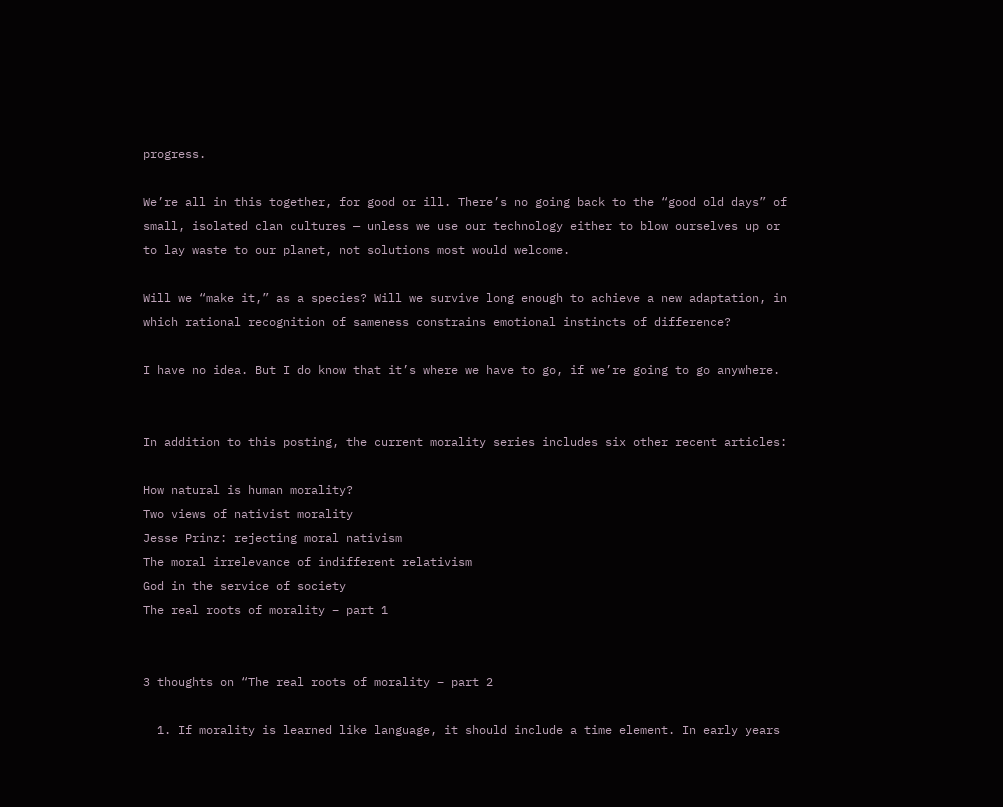progress.

We’re all in this together, for good or ill. There’s no going back to the “good old days” of small, isolated clan cultures — unless we use our technology either to blow ourselves up or to lay waste to our planet, not solutions most would welcome.

Will we “make it,” as a species? Will we survive long enough to achieve a new adaptation, in which rational recognition of sameness constrains emotional instincts of difference?

I have no idea. But I do know that it’s where we have to go, if we’re going to go anywhere.


In addition to this posting, the current morality series includes six other recent articles:

How natural is human morality?
Two views of nativist morality
Jesse Prinz: rejecting moral nativism
The moral irrelevance of indifferent relativism
God in the service of society
The real roots of morality – part 1


3 thoughts on “The real roots of morality – part 2

  1. If morality is learned like language, it should include a time element. In early years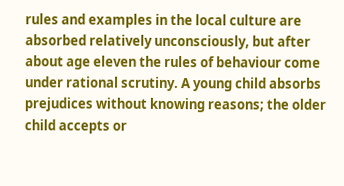rules and examples in the local culture are absorbed relatively unconsciously, but after about age eleven the rules of behaviour come under rational scrutiny. A young child absorbs prejudices without knowing reasons; the older child accepts or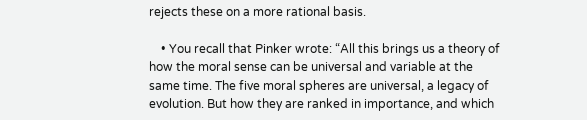rejects these on a more rational basis.

    • You recall that Pinker wrote: “All this brings us a theory of how the moral sense can be universal and variable at the same time. The five moral spheres are universal, a legacy of evolution. But how they are ranked in importance, and which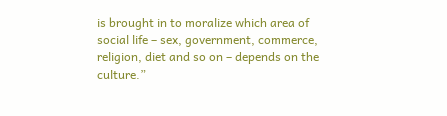is brought in to moralize which area of social life – sex, government, commerce, religion, diet and so on – depends on the culture.”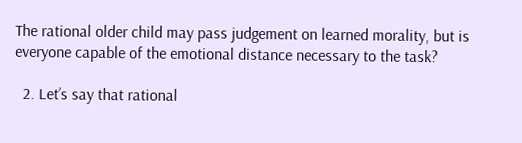The rational older child may pass judgement on learned morality, but is everyone capable of the emotional distance necessary to the task?

  2. Let’s say that rational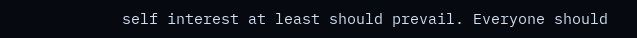self interest at least should prevail. Everyone should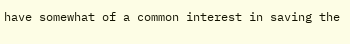have somewhat of a common interest in saving the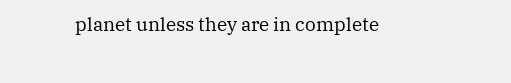planet unless they are in complete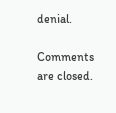denial.

Comments are closed.